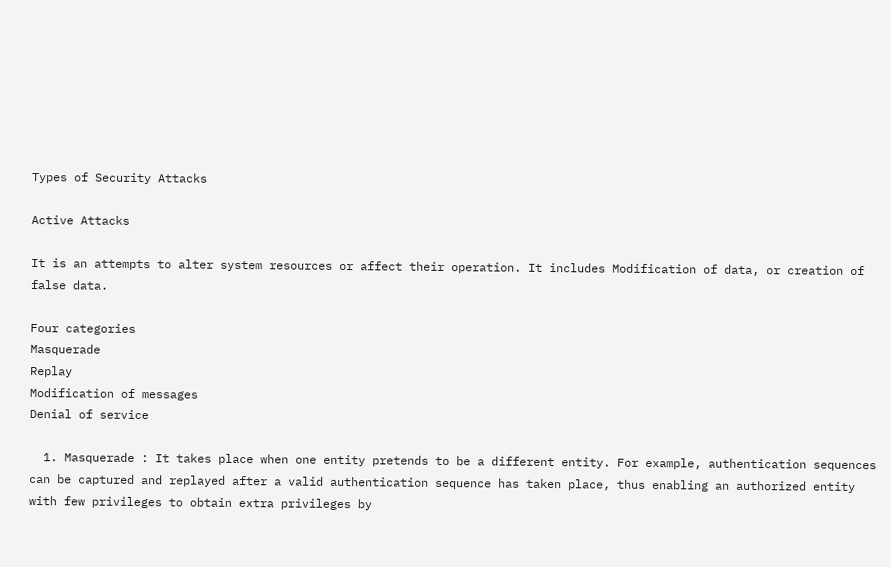Types of Security Attacks

Active Attacks

It is an attempts to alter system resources or affect their operation. It includes Modification of data, or creation of false data.

Four categories
Masquerade
Replay
Modification of messages
Denial of service

  1. Masquerade : It takes place when one entity pretends to be a different entity. For example, authentication sequences can be captured and replayed after a valid authentication sequence has taken place, thus enabling an authorized entity with few privileges to obtain extra privileges by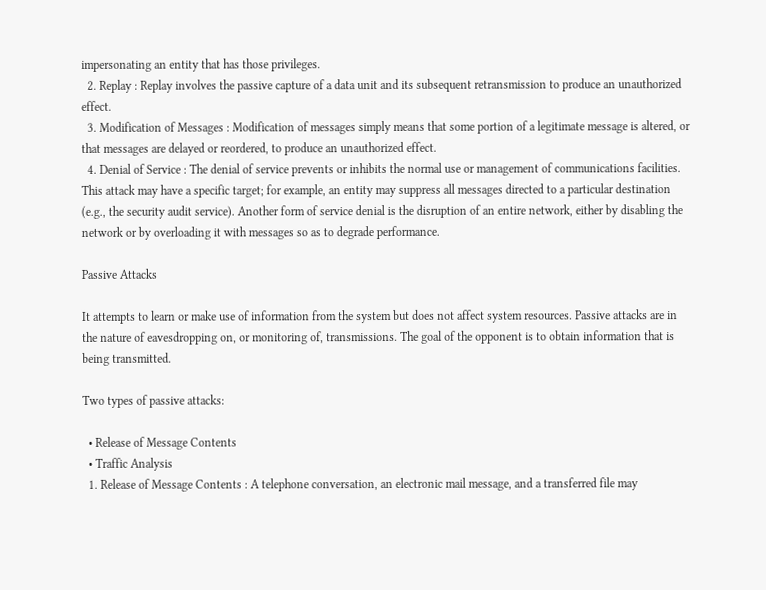impersonating an entity that has those privileges.
  2. Replay : Replay involves the passive capture of a data unit and its subsequent retransmission to produce an unauthorized effect.
  3. Modification of Messages : Modification of messages simply means that some portion of a legitimate message is altered, or that messages are delayed or reordered, to produce an unauthorized effect.
  4. Denial of Service : The denial of service prevents or inhibits the normal use or management of communications facilities. This attack may have a specific target; for example, an entity may suppress all messages directed to a particular destination (e.g., the security audit service). Another form of service denial is the disruption of an entire network, either by disabling the network or by overloading it with messages so as to degrade performance.

Passive Attacks

It attempts to learn or make use of information from the system but does not affect system resources. Passive attacks are in the nature of eavesdropping on, or monitoring of, transmissions. The goal of the opponent is to obtain information that is being transmitted.

Two types of passive attacks:

  • Release of Message Contents
  • Traffic Analysis
  1. Release of Message Contents : A telephone conversation, an electronic mail message, and a transferred file may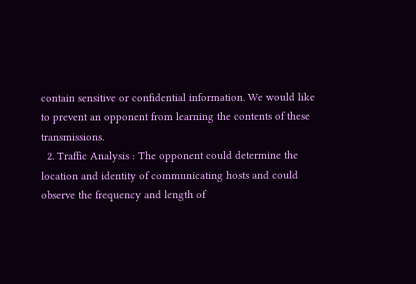contain sensitive or confidential information. We would like to prevent an opponent from learning the contents of these transmissions.
  2. Traffic Analysis : The opponent could determine the location and identity of communicating hosts and could observe the frequency and length of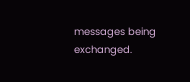messages being exchanged.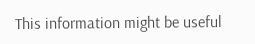This information might be useful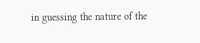in guessing the nature of the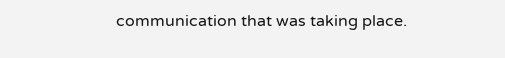communication that was taking place.